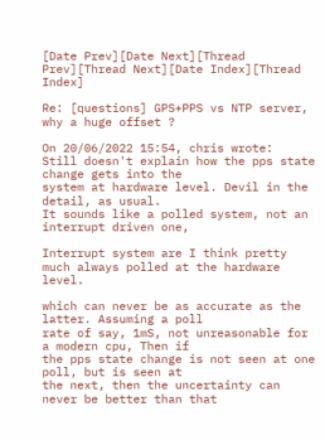[Date Prev][Date Next][Thread Prev][Thread Next][Date Index][Thread Index]

Re: [questions] GPS+PPS vs NTP server, why a huge offset ?

On 20/06/2022 15:54, chris wrote:
Still doesn't explain how the pps state change gets into the
system at hardware level. Devil in the detail, as usual.
It sounds like a polled system, not an interrupt driven one,

Interrupt system are I think pretty much always polled at the hardware level.

which can never be as accurate as the latter. Assuming a poll
rate of say, 1mS, not unreasonable for a modern cpu, Then if
the pps state change is not seen at one poll, but is seen at
the next, then the uncertainty can never be better than that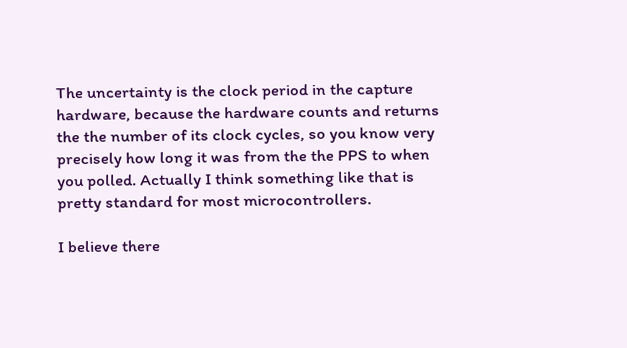The uncertainty is the clock period in the capture hardware, because the hardware counts and returns the the number of its clock cycles, so you know very precisely how long it was from the the PPS to when you polled. Actually I think something like that is pretty standard for most microcontrollers.

I believe there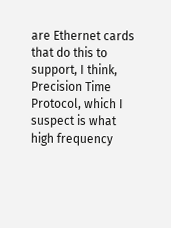are Ethernet cards that do this to support, I think, Precision Time Protocol, which I suspect is what high frequency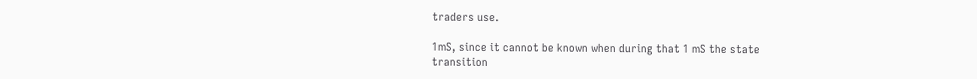traders use.

1mS, since it cannot be known when during that 1 mS the state
transition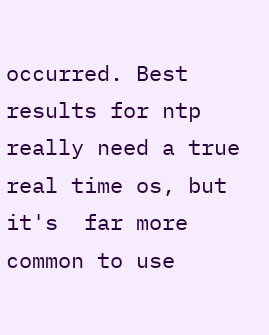occurred. Best results for ntp really need a true
real time os, but it's  far more common to use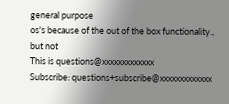general purpose
os's because of the out of the box functionality., but not
This is questions@xxxxxxxxxxxxx
Subscribe: questions+subscribe@xxxxxxxxxxxxx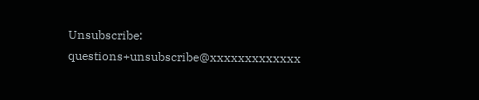Unsubscribe: questions+unsubscribe@xxxxxxxxxxxxx